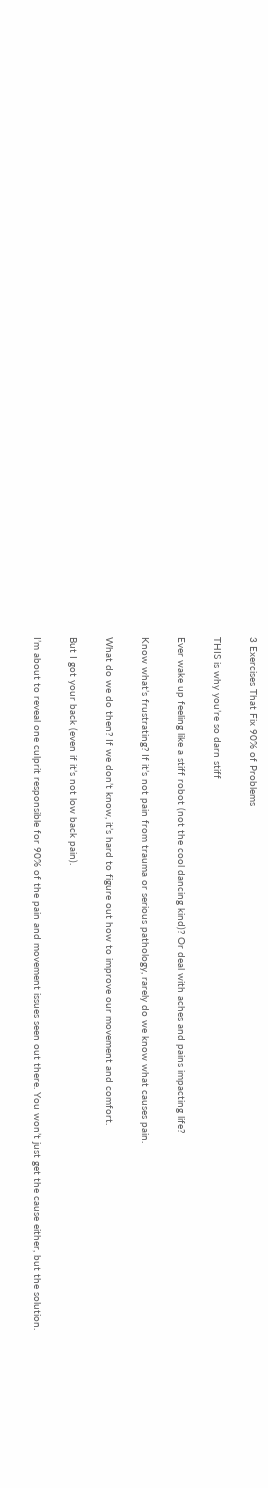3 Exercises That Fix 90% of Problems

THIS is why you’re so darn stiff

Ever wake up feeling like a stiff robot (not the cool dancing kind)? Or deal with aches and pains impacting life?

Know what’s frustrating? If it’s not pain from trauma or serious pathology, rarely do we know what causes pain.

What do we do then? If we don’t know, it’s hard to figure out how to improve our movement and comfort.

But I got your back (even if it’s not low back pain).

I’m about to reveal one culprit responsible for 90% of the pain and movement issues seen out there. You won’t just get the cause either, but the solution.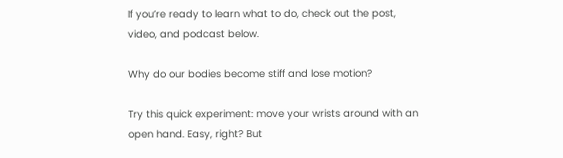If you’re ready to learn what to do, check out the post, video, and podcast below.

Why do our bodies become stiff and lose motion?

Try this quick experiment: move your wrists around with an open hand. Easy, right? But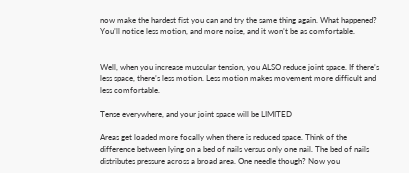now make the hardest fist you can and try the same thing again. What happened? You’ll notice less motion, and more noise, and it won’t be as comfortable.


Well, when you increase muscular tension, you ALSO reduce joint space. If there’s less space, there’s less motion. Less motion makes movement more difficult and less comfortable.

Tense everywhere, and your joint space will be LIMITED

Areas get loaded more focally when there is reduced space. Think of the difference between lying on a bed of nails versus only one nail. The bed of nails distributes pressure across a broad area. One needle though? Now you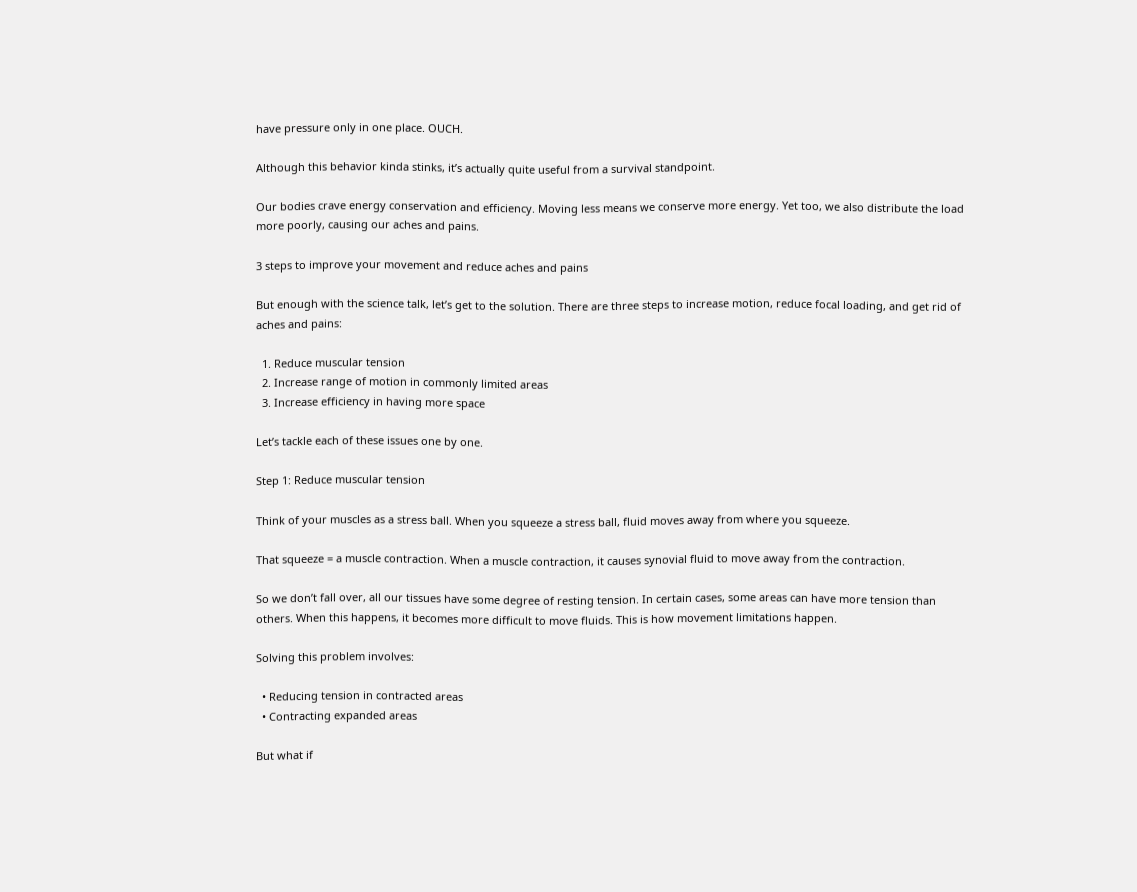have pressure only in one place. OUCH.

Although this behavior kinda stinks, it’s actually quite useful from a survival standpoint.

Our bodies crave energy conservation and efficiency. Moving less means we conserve more energy. Yet too, we also distribute the load more poorly, causing our aches and pains.

3 steps to improve your movement and reduce aches and pains

But enough with the science talk, let’s get to the solution. There are three steps to increase motion, reduce focal loading, and get rid of aches and pains:

  1. Reduce muscular tension
  2. Increase range of motion in commonly limited areas
  3. Increase efficiency in having more space

Let’s tackle each of these issues one by one.

Step 1: Reduce muscular tension

Think of your muscles as a stress ball. When you squeeze a stress ball, fluid moves away from where you squeeze.

That squeeze = a muscle contraction. When a muscle contraction, it causes synovial fluid to move away from the contraction.

So we don’t fall over, all our tissues have some degree of resting tension. In certain cases, some areas can have more tension than others. When this happens, it becomes more difficult to move fluids. This is how movement limitations happen.

Solving this problem involves:

  • Reducing tension in contracted areas
  • Contracting expanded areas

But what if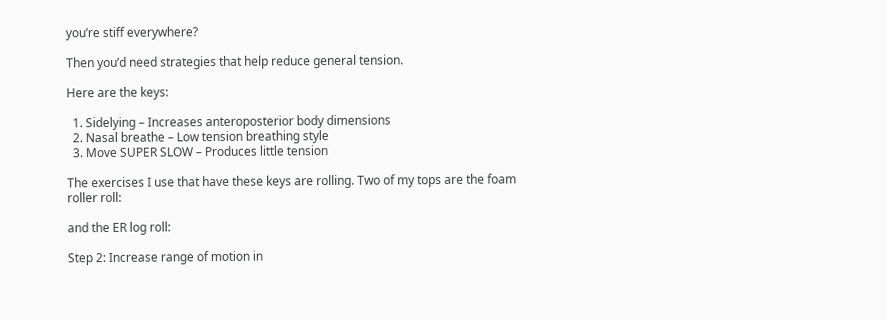you’re stiff everywhere?

Then you’d need strategies that help reduce general tension.

Here are the keys:

  1. Sidelying – Increases anteroposterior body dimensions
  2. Nasal breathe – Low tension breathing style
  3. Move SUPER SLOW – Produces little tension

The exercises I use that have these keys are rolling. Two of my tops are the foam roller roll:

and the ER log roll:

Step 2: Increase range of motion in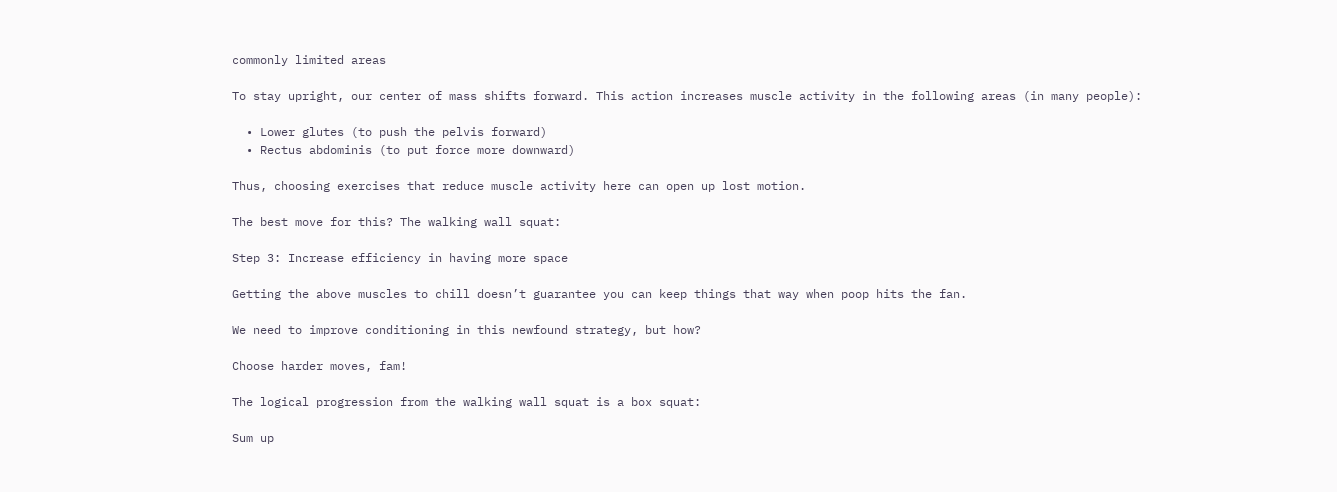commonly limited areas

To stay upright, our center of mass shifts forward. This action increases muscle activity in the following areas (in many people):

  • Lower glutes (to push the pelvis forward)
  • Rectus abdominis (to put force more downward)

Thus, choosing exercises that reduce muscle activity here can open up lost motion.

The best move for this? The walking wall squat:

Step 3: Increase efficiency in having more space

Getting the above muscles to chill doesn’t guarantee you can keep things that way when poop hits the fan.

We need to improve conditioning in this newfound strategy, but how?

Choose harder moves, fam!

The logical progression from the walking wall squat is a box squat:

Sum up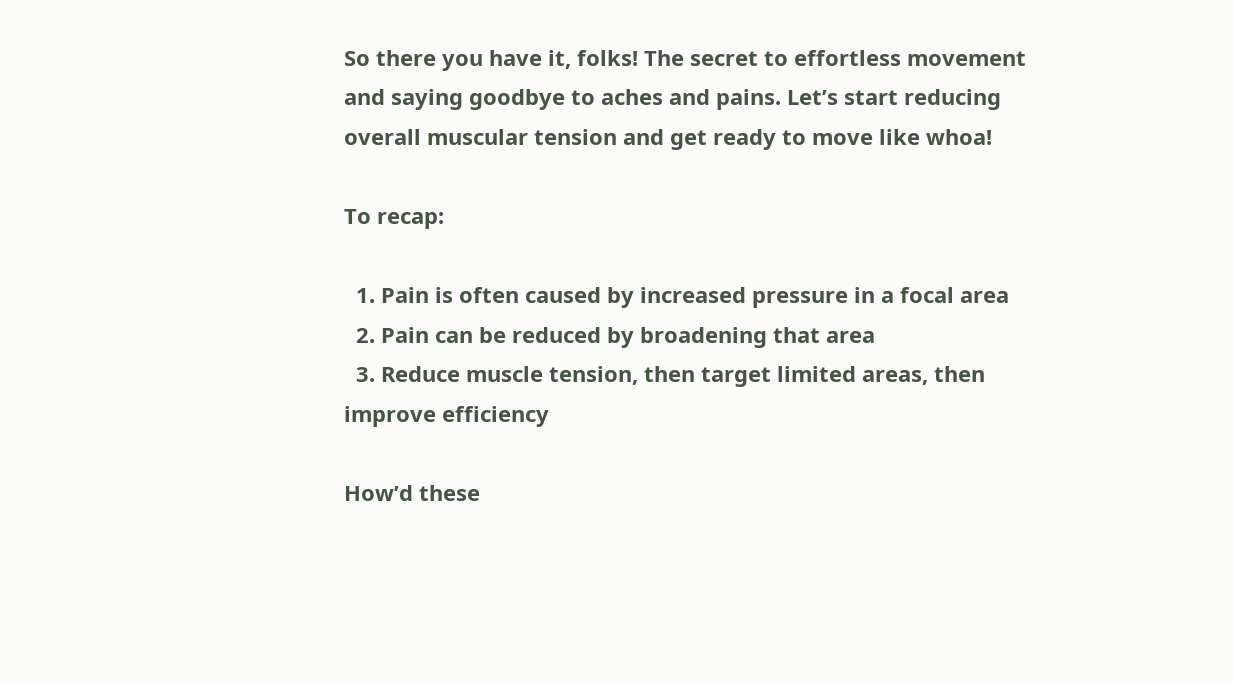So there you have it, folks! The secret to effortless movement and saying goodbye to aches and pains. Let’s start reducing overall muscular tension and get ready to move like whoa!

To recap:

  1. Pain is often caused by increased pressure in a focal area
  2. Pain can be reduced by broadening that area
  3. Reduce muscle tension, then target limited areas, then improve efficiency

How’d these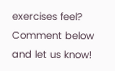exercises feel? Comment below and let us know!